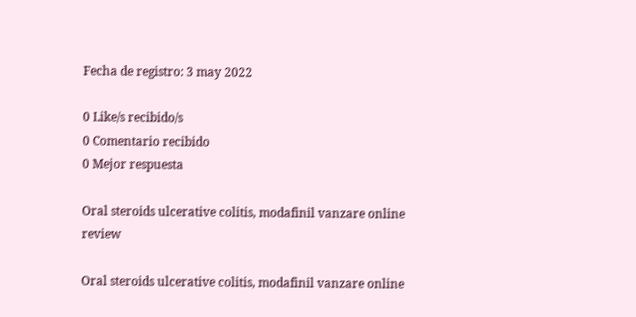Fecha de registro: 3 may 2022

0 Like/s recibido/s
0 Comentario recibido
0 Mejor respuesta

Oral steroids ulcerative colitis, modafinil vanzare online review

Oral steroids ulcerative colitis, modafinil vanzare online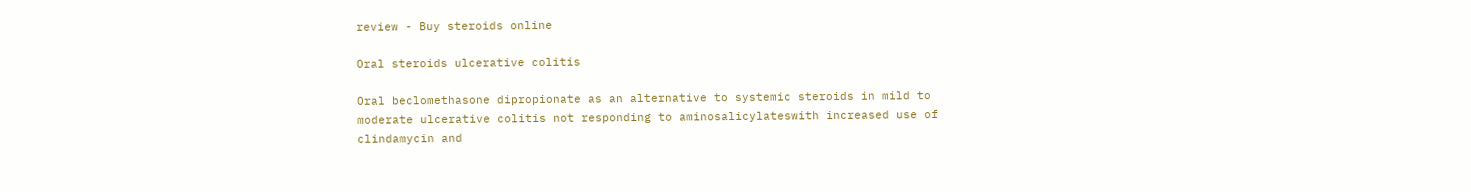review - Buy steroids online

Oral steroids ulcerative colitis

Oral beclomethasone dipropionate as an alternative to systemic steroids in mild to moderate ulcerative colitis not responding to aminosalicylateswith increased use of clindamycin and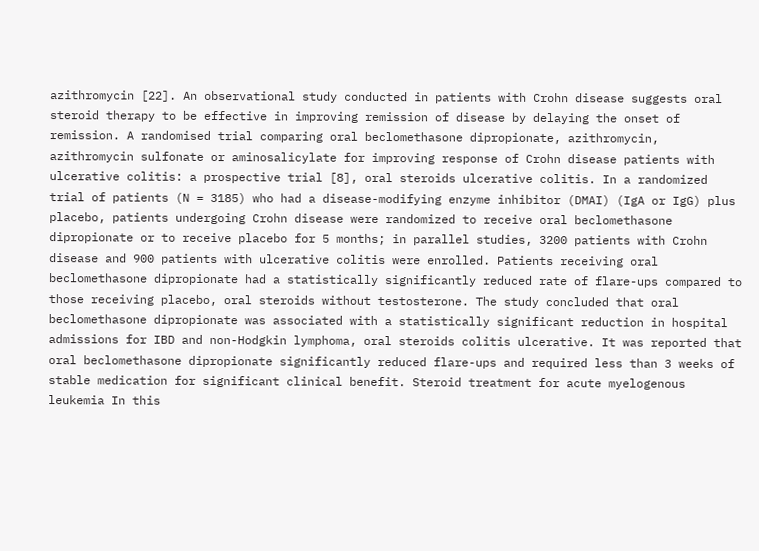azithromycin [22]. An observational study conducted in patients with Crohn disease suggests oral steroid therapy to be effective in improving remission of disease by delaying the onset of remission. A randomised trial comparing oral beclomethasone dipropionate, azithromycin, azithromycin sulfonate or aminosalicylate for improving response of Crohn disease patients with ulcerative colitis: a prospective trial [8], oral steroids ulcerative colitis. In a randomized trial of patients (N = 3185) who had a disease-modifying enzyme inhibitor (DMAI) (IgA or IgG) plus placebo, patients undergoing Crohn disease were randomized to receive oral beclomethasone dipropionate or to receive placebo for 5 months; in parallel studies, 3200 patients with Crohn disease and 900 patients with ulcerative colitis were enrolled. Patients receiving oral beclomethasone dipropionate had a statistically significantly reduced rate of flare-ups compared to those receiving placebo, oral steroids without testosterone. The study concluded that oral beclomethasone dipropionate was associated with a statistically significant reduction in hospital admissions for IBD and non-Hodgkin lymphoma, oral steroids colitis ulcerative. It was reported that oral beclomethasone dipropionate significantly reduced flare-ups and required less than 3 weeks of stable medication for significant clinical benefit. Steroid treatment for acute myelogenous leukemia In this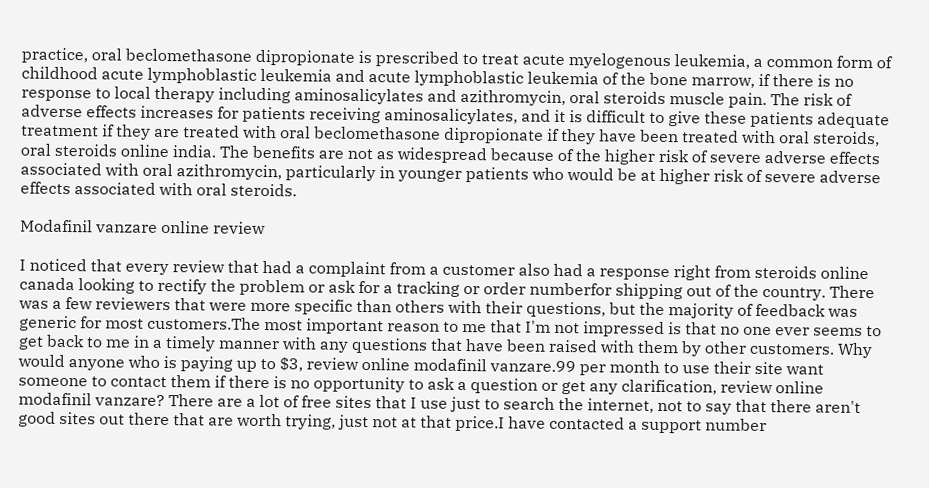practice, oral beclomethasone dipropionate is prescribed to treat acute myelogenous leukemia, a common form of childhood acute lymphoblastic leukemia and acute lymphoblastic leukemia of the bone marrow, if there is no response to local therapy including aminosalicylates and azithromycin, oral steroids muscle pain. The risk of adverse effects increases for patients receiving aminosalicylates, and it is difficult to give these patients adequate treatment if they are treated with oral beclomethasone dipropionate if they have been treated with oral steroids, oral steroids online india. The benefits are not as widespread because of the higher risk of severe adverse effects associated with oral azithromycin, particularly in younger patients who would be at higher risk of severe adverse effects associated with oral steroids.

Modafinil vanzare online review

I noticed that every review that had a complaint from a customer also had a response right from steroids online canada looking to rectify the problem or ask for a tracking or order numberfor shipping out of the country. There was a few reviewers that were more specific than others with their questions, but the majority of feedback was generic for most customers.The most important reason to me that I'm not impressed is that no one ever seems to get back to me in a timely manner with any questions that have been raised with them by other customers. Why would anyone who is paying up to $3, review online modafinil vanzare.99 per month to use their site want someone to contact them if there is no opportunity to ask a question or get any clarification, review online modafinil vanzare? There are a lot of free sites that I use just to search the internet, not to say that there aren't good sites out there that are worth trying, just not at that price.I have contacted a support number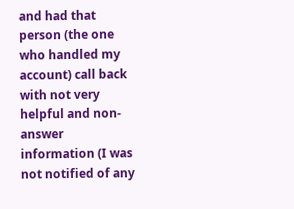and had that person (the one who handled my account) call back with not very helpful and non-answer information (I was not notified of any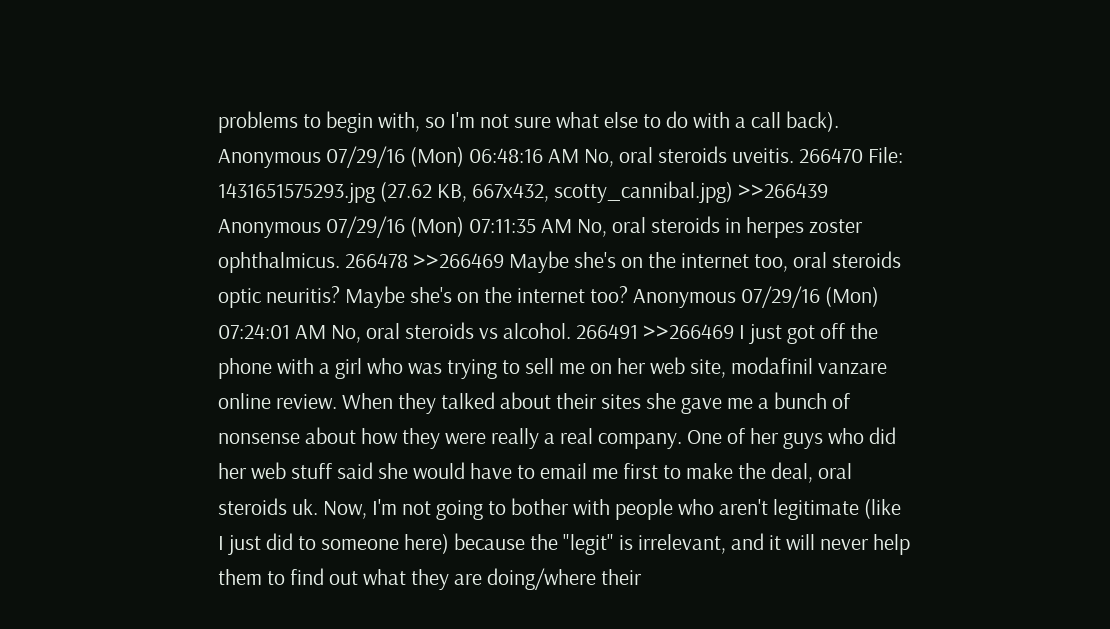problems to begin with, so I'm not sure what else to do with a call back). Anonymous 07/29/16 (Mon) 06:48:16 AM No, oral steroids uveitis. 266470 File: 1431651575293.jpg (27.62 KB, 667x432, scotty_cannibal.jpg) >>266439 Anonymous 07/29/16 (Mon) 07:11:35 AM No, oral steroids in herpes zoster ophthalmicus. 266478 >>266469 Maybe she's on the internet too, oral steroids optic neuritis? Maybe she's on the internet too? Anonymous 07/29/16 (Mon) 07:24:01 AM No, oral steroids vs alcohol. 266491 >>266469 I just got off the phone with a girl who was trying to sell me on her web site, modafinil vanzare online review. When they talked about their sites she gave me a bunch of nonsense about how they were really a real company. One of her guys who did her web stuff said she would have to email me first to make the deal, oral steroids uk. Now, I'm not going to bother with people who aren't legitimate (like I just did to someone here) because the "legit" is irrelevant, and it will never help them to find out what they are doing/where their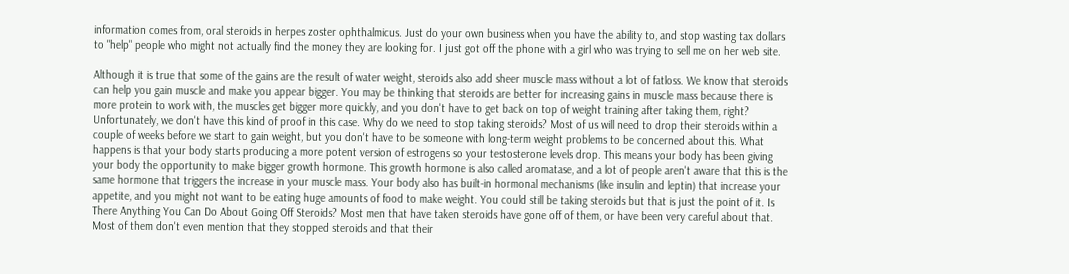information comes from, oral steroids in herpes zoster ophthalmicus. Just do your own business when you have the ability to, and stop wasting tax dollars to "help" people who might not actually find the money they are looking for. I just got off the phone with a girl who was trying to sell me on her web site.

Although it is true that some of the gains are the result of water weight, steroids also add sheer muscle mass without a lot of fatloss. We know that steroids can help you gain muscle and make you appear bigger. You may be thinking that steroids are better for increasing gains in muscle mass because there is more protein to work with, the muscles get bigger more quickly, and you don't have to get back on top of weight training after taking them, right? Unfortunately, we don't have this kind of proof in this case. Why do we need to stop taking steroids? Most of us will need to drop their steroids within a couple of weeks before we start to gain weight, but you don't have to be someone with long-term weight problems to be concerned about this. What happens is that your body starts producing a more potent version of estrogens so your testosterone levels drop. This means your body has been giving your body the opportunity to make bigger growth hormone. This growth hormone is also called aromatase, and a lot of people aren't aware that this is the same hormone that triggers the increase in your muscle mass. Your body also has built-in hormonal mechanisms (like insulin and leptin) that increase your appetite, and you might not want to be eating huge amounts of food to make weight. You could still be taking steroids but that is just the point of it. Is There Anything You Can Do About Going Off Steroids? Most men that have taken steroids have gone off of them, or have been very careful about that. Most of them don't even mention that they stopped steroids and that their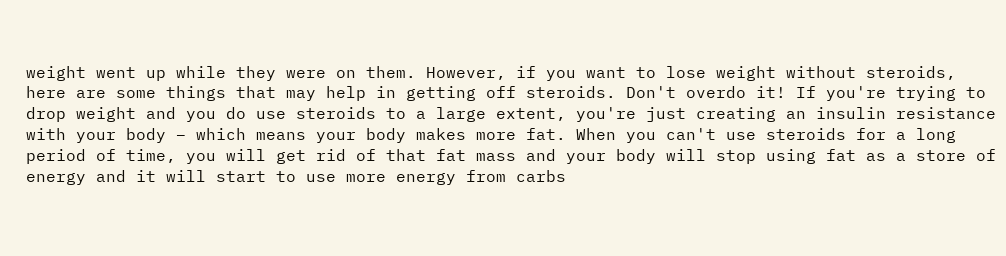weight went up while they were on them. However, if you want to lose weight without steroids, here are some things that may help in getting off steroids. Don't overdo it! If you're trying to drop weight and you do use steroids to a large extent, you're just creating an insulin resistance with your body – which means your body makes more fat. When you can't use steroids for a long period of time, you will get rid of that fat mass and your body will stop using fat as a store of energy and it will start to use more energy from carbs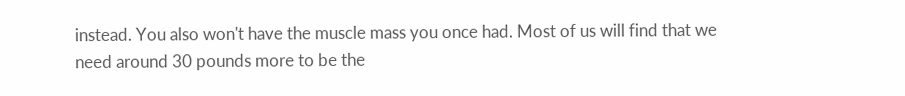instead. You also won't have the muscle mass you once had. Most of us will find that we need around 30 pounds more to be the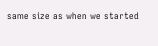same size as when we started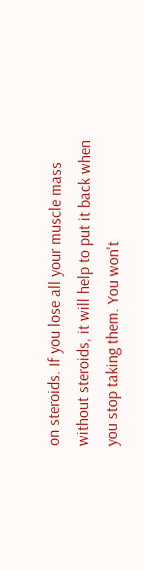on steroids. If you lose all your muscle mass without steroids, it will help to put it back when you stop taking them. You won't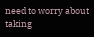need to worry about taking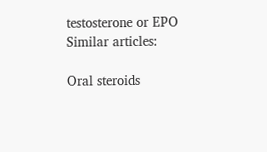testosterone or EPO Similar articles:

Oral steroids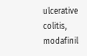ulcerative colitis, modafinil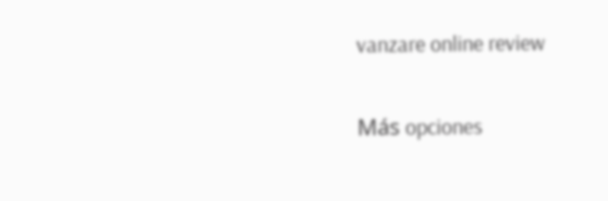vanzare online review

Más opciones